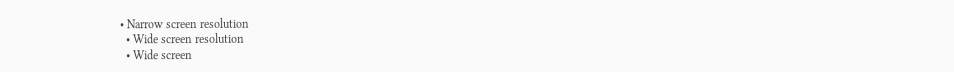• Narrow screen resolution
  • Wide screen resolution
  • Wide screen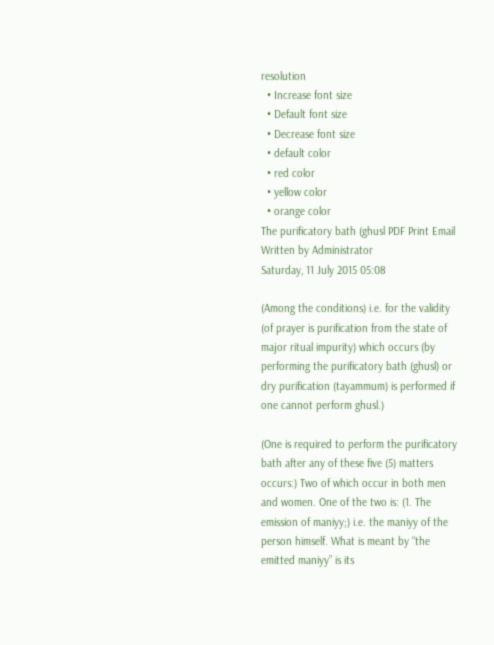resolution
  • Increase font size
  • Default font size
  • Decrease font size
  • default color
  • red color
  • yellow color
  • orange color
The purificatory bath (ghusl PDF Print Email
Written by Administrator
Saturday, 11 July 2015 05:08

(Among the conditions) i.e. for the validity (of prayer is purification from the state of major ritual impurity) which occurs (by performing the purificatory bath (ghusl) or dry purification (tayammum) is performed if one cannot perform ghusl.)

(One is required to perform the purificatory bath after any of these five (5) matters occurs:) Two of which occur in both men and women. One of the two is: (1. The emission of maniyy;) i.e. the maniyy of the person himself. What is meant by “the emitted maniyy” is its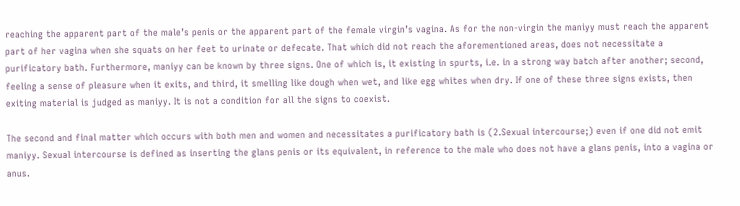reaching the apparent part of the male’s penis or the apparent part of the female virgin’s vagina. As for the non-virgin the maniyy must reach the apparent part of her vagina when she squats on her feet to urinate or defecate. That which did not reach the aforementioned areas, does not necessitate a purificatory bath. Furthermore, maniyy can be known by three signs. One of which is, it existing in spurts, i.e. in a strong way batch after another; second, feeling a sense of pleasure when it exits, and third, it smelling like dough when wet, and like egg whites when dry. If one of these three signs exists, then exiting material is judged as maniyy. It is not a condition for all the signs to coexist.

The second and final matter which occurs with both men and women and necessitates a purificatory bath is (2.Sexual intercourse;) even if one did not emit maniyy. Sexual intercourse is defined as inserting the glans penis or its equivalent, in reference to the male who does not have a glans penis, into a vagina or anus.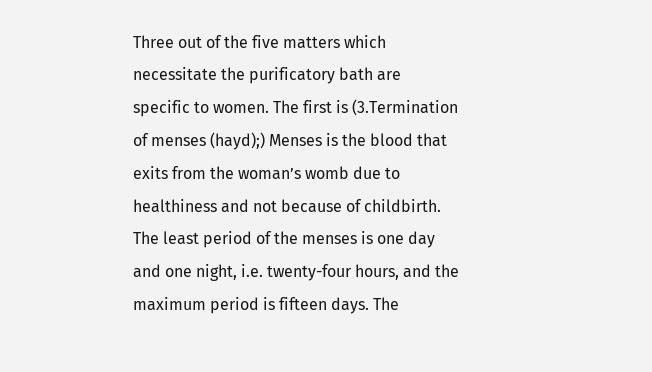Three out of the five matters which necessitate the purificatory bath are specific to women. The first is (3.Termination of menses (hayd);) Menses is the blood that exits from the woman’s womb due to healthiness and not because of childbirth. The least period of the menses is one day and one night, i.e. twenty-four hours, and the maximum period is fifteen days. The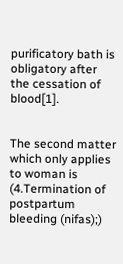purificatory bath is obligatory after the cessation of blood[1].


The second matter which only applies to woman is (4.Termination of postpartum bleeding (nifas);)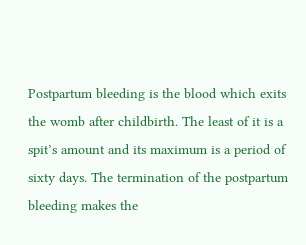Postpartum bleeding is the blood which exits the womb after childbirth. The least of it is a spit’s amount and its maximum is a period of sixty days. The termination of the postpartum bleeding makes the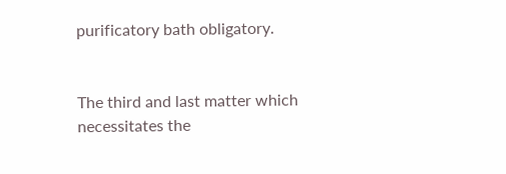purificatory bath obligatory.


The third and last matter which necessitates the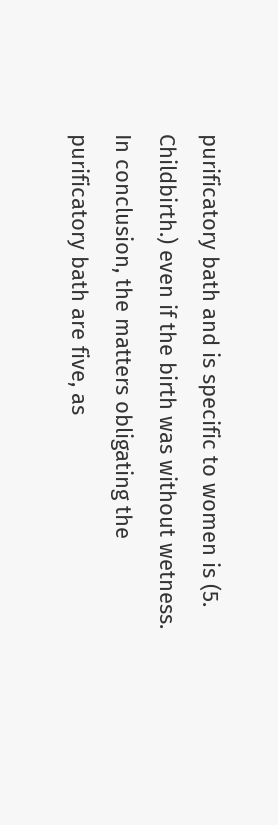purificatory bath and is specific to women is (5. Childbirth.) even if the birth was without wetness. In conclusion, the matters obligating the purificatory bath are five, as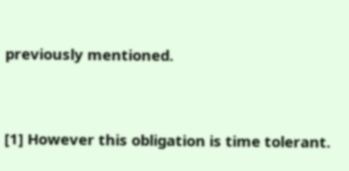previously mentioned.


[1] However this obligation is time tolerant.